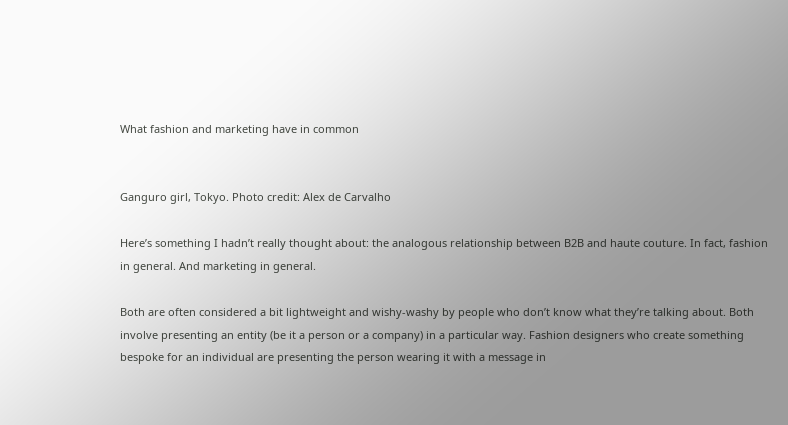What fashion and marketing have in common


Ganguro girl, Tokyo. Photo credit: Alex de Carvalho

Here’s something I hadn’t really thought about: the analogous relationship between B2B and haute couture. In fact, fashion in general. And marketing in general.

Both are often considered a bit lightweight and wishy-washy by people who don’t know what they’re talking about. Both involve presenting an entity (be it a person or a company) in a particular way. Fashion designers who create something bespoke for an individual are presenting the person wearing it with a message in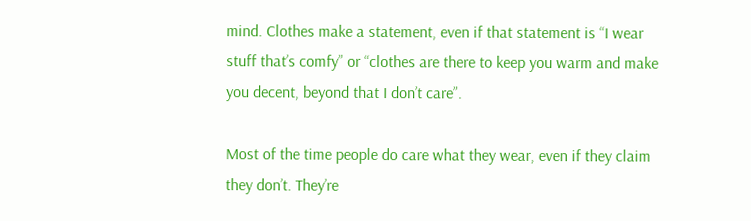mind. Clothes make a statement, even if that statement is “I wear stuff that’s comfy” or “clothes are there to keep you warm and make you decent, beyond that I don’t care”.

Most of the time people do care what they wear, even if they claim they don’t. They’re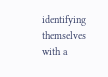identifying themselves with a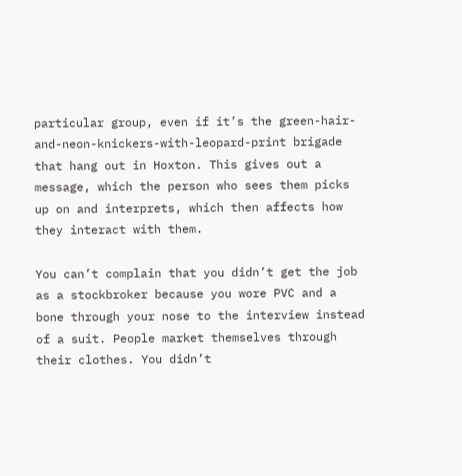particular group, even if it’s the green-hair-and-neon-knickers-with-leopard-print brigade that hang out in Hoxton. This gives out a message, which the person who sees them picks up on and interprets, which then affects how they interact with them.

You can’t complain that you didn’t get the job as a stockbroker because you wore PVC and a bone through your nose to the interview instead of a suit. People market themselves through their clothes. You didn’t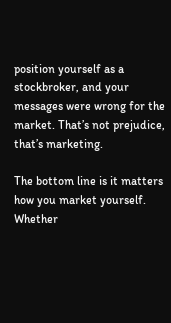position yourself as a stockbroker, and your messages were wrong for the market. That’s not prejudice, that’s marketing.

The bottom line is it matters how you market yourself. Whether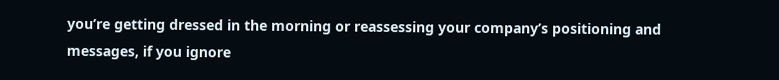you’re getting dressed in the morning or reassessing your company’s positioning and messages, if you ignore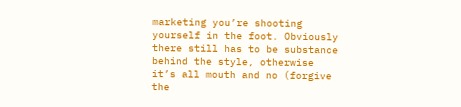marketing you’re shooting yourself in the foot. Obviously there still has to be substance behind the style, otherwise it’s all mouth and no (forgive the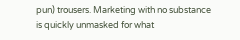pun) trousers. Marketing with no substance is quickly unmasked for what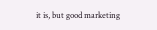it is, but good marketing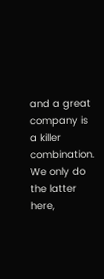and a great company is a killer combination. We only do the latter here,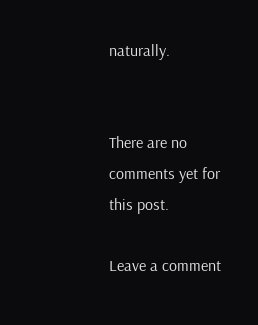naturally.


There are no comments yet for this post.

Leave a comment